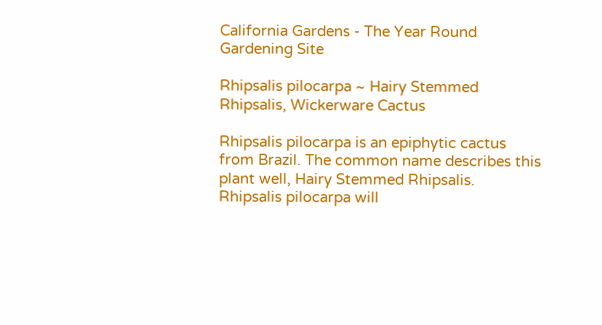California Gardens - The Year Round Gardening Site

Rhipsalis pilocarpa ~ Hairy Stemmed Rhipsalis, Wickerware Cactus

Rhipsalis pilocarpa is an epiphytic cactus from Brazil. The common name describes this plant well, Hairy Stemmed Rhipsalis. Rhipsalis pilocarpa will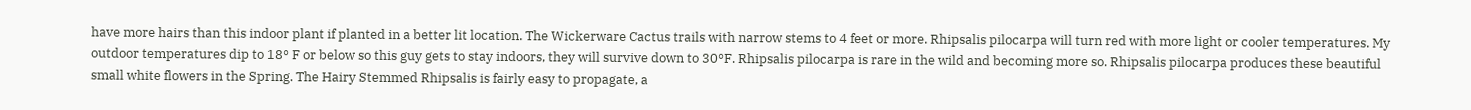have more hairs than this indoor plant if planted in a better lit location. The Wickerware Cactus trails with narrow stems to 4 feet or more. Rhipsalis pilocarpa will turn red with more light or cooler temperatures. My outdoor temperatures dip to 18° F or below so this guy gets to stay indoors, they will survive down to 30°F. Rhipsalis pilocarpa is rare in the wild and becoming more so. Rhipsalis pilocarpa produces these beautiful small white flowers in the Spring. The Hairy Stemmed Rhipsalis is fairly easy to propagate, a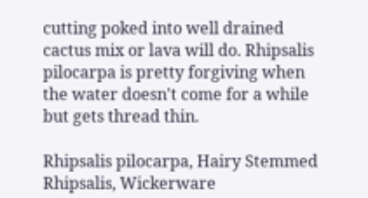cutting poked into well drained cactus mix or lava will do. Rhipsalis pilocarpa is pretty forgiving when the water doesn't come for a while but gets thread thin.

Rhipsalis pilocarpa, Hairy Stemmed Rhipsalis, Wickerware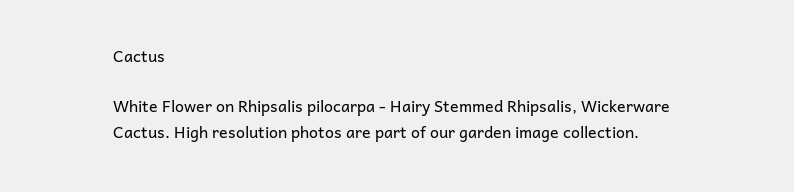Cactus

White Flower on Rhipsalis pilocarpa - Hairy Stemmed Rhipsalis, Wickerware Cactus. High resolution photos are part of our garden image collection.